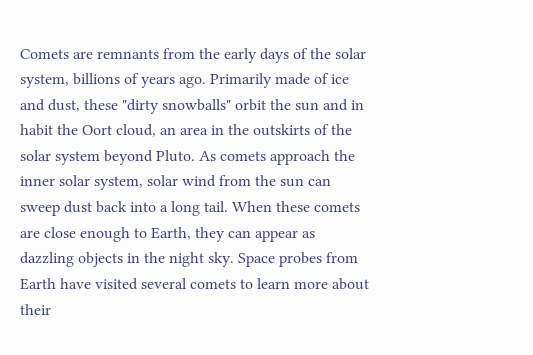Comets are remnants from the early days of the solar system, billions of years ago. Primarily made of ice and dust, these "dirty snowballs" orbit the sun and in habit the Oort cloud, an area in the outskirts of the solar system beyond Pluto. As comets approach the inner solar system, solar wind from the sun can sweep dust back into a long tail. When these comets are close enough to Earth, they can appear as dazzling objects in the night sky. Space probes from Earth have visited several comets to learn more about their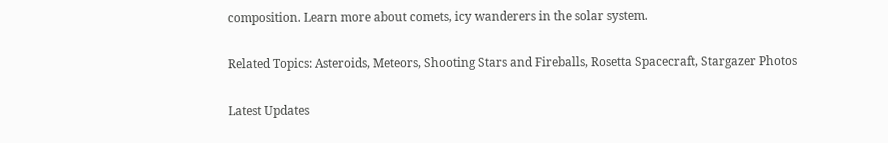composition. Learn more about comets, icy wanderers in the solar system.

Related Topics: Asteroids, Meteors, Shooting Stars and Fireballs, Rosetta Spacecraft, Stargazer Photos

Latest Updates